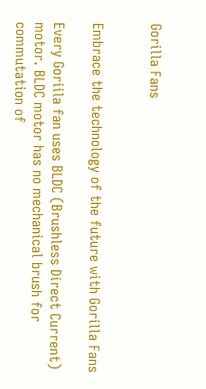Gorilla Fans


Embrace the technology of the future with Gorilla Fans

Every Goriila fan uses BLDC (Brushless Direct Current) motor. BLDC motor has no mechanical brush for commutation of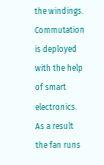the windings. Commutation is deployed with the help of smart electronics. As a result the fan runs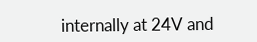internally at 24V and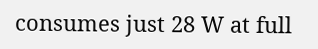consumes just 28 W at full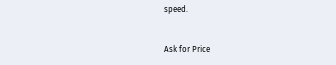speed.


Ask for Price